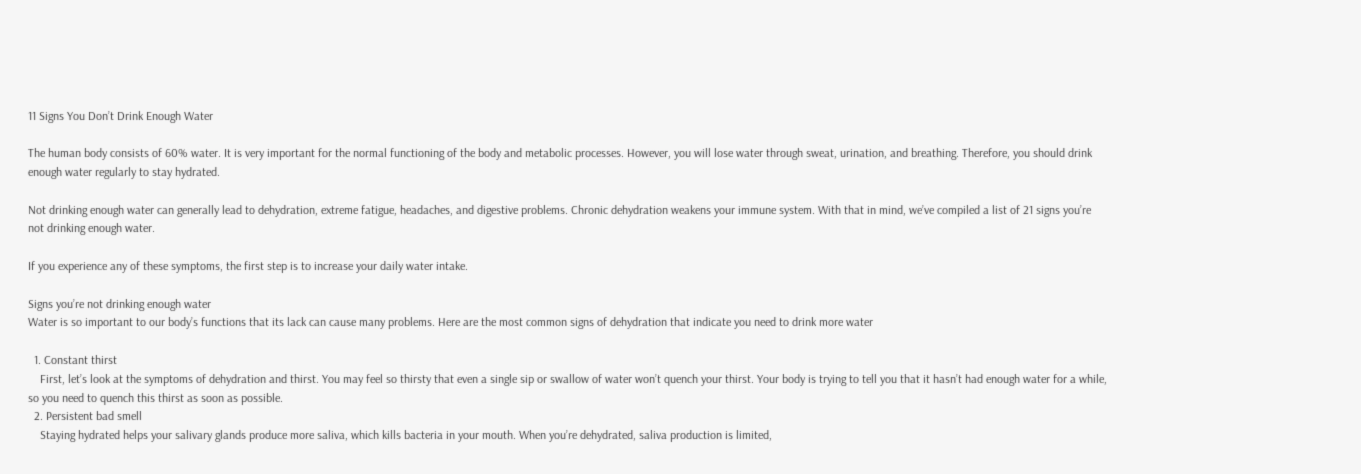11 Signs You Don’t Drink Enough Water

The human body consists of 60% water. It is very important for the normal functioning of the body and metabolic processes. However, you will lose water through sweat, urination, and breathing. Therefore, you should drink enough water regularly to stay hydrated.

Not drinking enough water can generally lead to dehydration, extreme fatigue, headaches, and digestive problems. Chronic dehydration weakens your immune system. With that in mind, we’ve compiled a list of 21 signs you’re not drinking enough water.

If you experience any of these symptoms, the first step is to increase your daily water intake.

Signs you’re not drinking enough water
Water is so important to our body’s functions that its lack can cause many problems. Here are the most common signs of dehydration that indicate you need to drink more water

  1. Constant thirst
    First, let’s look at the symptoms of dehydration and thirst. You may feel so thirsty that even a single sip or swallow of water won’t quench your thirst. Your body is trying to tell you that it hasn’t had enough water for a while, so you need to quench this thirst as soon as possible.
  2. Persistent bad smell
    Staying hydrated helps your salivary glands produce more saliva, which kills bacteria in your mouth. When you’re dehydrated, saliva production is limited,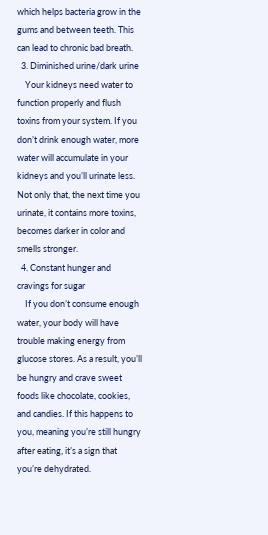which helps bacteria grow in the gums and between teeth. This can lead to chronic bad breath.
  3. Diminished urine/dark urine
    Your kidneys need water to function properly and flush toxins from your system. If you don’t drink enough water, more water will accumulate in your kidneys and you’ll urinate less. Not only that, the next time you urinate, it contains more toxins, becomes darker in color and smells stronger.
  4. Constant hunger and cravings for sugar
    If you don’t consume enough water, your body will have trouble making energy from glucose stores. As a result, you’ll be hungry and crave sweet foods like chocolate, cookies, and candies. If this happens to you, meaning you’re still hungry after eating, it’s a sign that you’re dehydrated.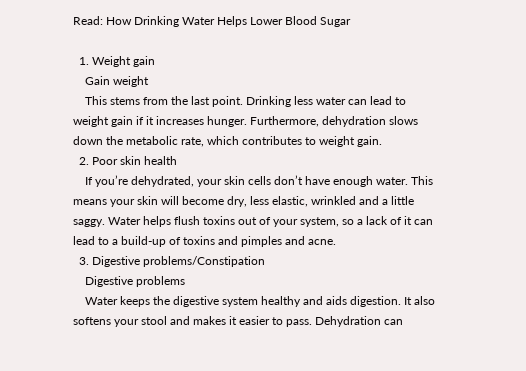Read: How Drinking Water Helps Lower Blood Sugar

  1. Weight gain
    Gain weight
    This stems from the last point. Drinking less water can lead to weight gain if it increases hunger. Furthermore, dehydration slows down the metabolic rate, which contributes to weight gain.
  2. Poor skin health
    If you’re dehydrated, your skin cells don’t have enough water. This means your skin will become dry, less elastic, wrinkled and a little saggy. Water helps flush toxins out of your system, so a lack of it can lead to a build-up of toxins and pimples and acne.
  3. Digestive problems/Constipation
    Digestive problems
    Water keeps the digestive system healthy and aids digestion. It also softens your stool and makes it easier to pass. Dehydration can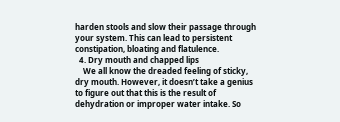harden stools and slow their passage through your system. This can lead to persistent constipation, bloating and flatulence.
  4. Dry mouth and chapped lips
    We all know the dreaded feeling of sticky, dry mouth. However, it doesn’t take a genius to figure out that this is the result of dehydration or improper water intake. So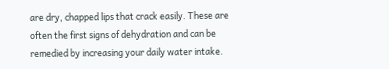are dry, chapped lips that crack easily. These are often the first signs of dehydration and can be remedied by increasing your daily water intake.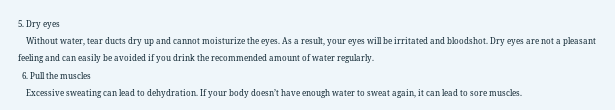5. Dry eyes
    Without water, tear ducts dry up and cannot moisturize the eyes. As a result, your eyes will be irritated and bloodshot. Dry eyes are not a pleasant feeling and can easily be avoided if you drink the recommended amount of water regularly.
  6. Pull the muscles
    Excessive sweating can lead to dehydration. If your body doesn’t have enough water to sweat again, it can lead to sore muscles.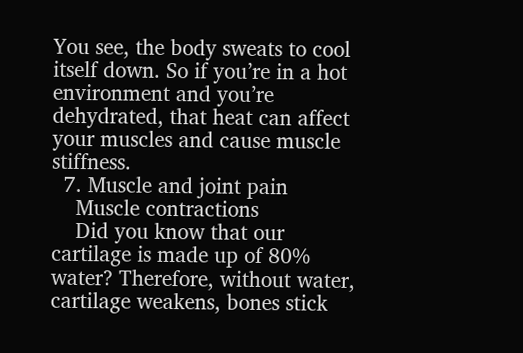You see, the body sweats to cool itself down. So if you’re in a hot environment and you’re dehydrated, that heat can affect your muscles and cause muscle stiffness.
  7. Muscle and joint pain
    Muscle contractions
    Did you know that our cartilage is made up of 80% water? Therefore, without water, cartilage weakens, bones stick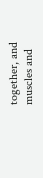together, and muscles and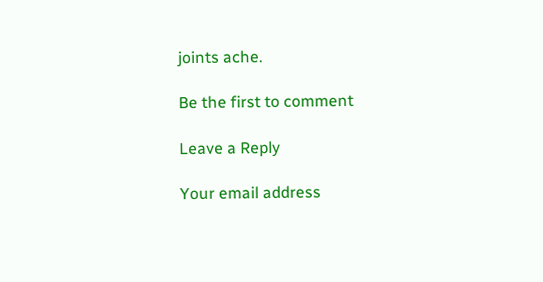joints ache.

Be the first to comment

Leave a Reply

Your email address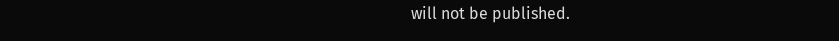will not be published.